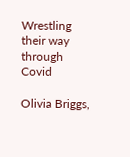Wrestling their way through Covid

Olivia Briggs,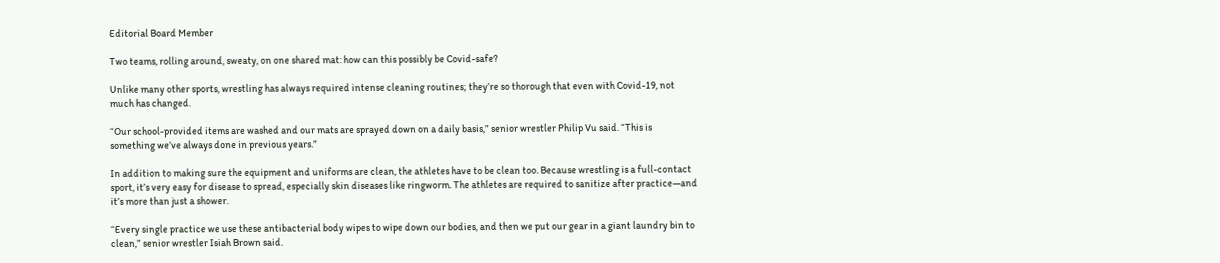Editorial Board Member

Two teams, rolling around, sweaty, on one shared mat: how can this possibly be Covid-safe?

Unlike many other sports, wrestling has always required intense cleaning routines; they’re so thorough that even with Covid-19, not much has changed.

“Our school-provided items are washed and our mats are sprayed down on a daily basis,” senior wrestler Philip Vu said. “This is something we’ve always done in previous years.”

In addition to making sure the equipment and uniforms are clean, the athletes have to be clean too. Because wrestling is a full-contact sport, it’s very easy for disease to spread, especially skin diseases like ringworm. The athletes are required to sanitize after practice—and it’s more than just a shower.

“Every single practice we use these antibacterial body wipes to wipe down our bodies, and then we put our gear in a giant laundry bin to clean,” senior wrestler Isiah Brown said.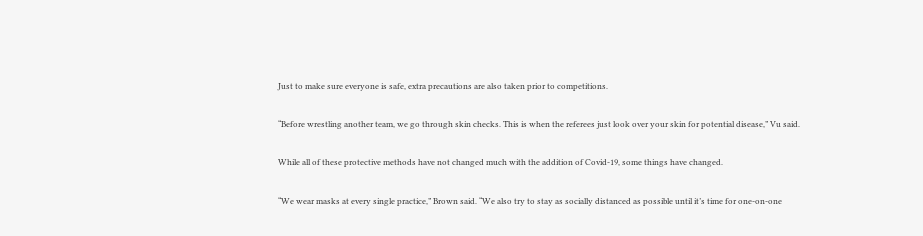Just to make sure everyone is safe, extra precautions are also taken prior to competitions.

“Before wrestling another team, we go through skin checks. This is when the referees just look over your skin for potential disease,” Vu said.

While all of these protective methods have not changed much with the addition of Covid-19, some things have changed.

“We wear masks at every single practice,” Brown said. “We also try to stay as socially distanced as possible until it’s time for one-on-one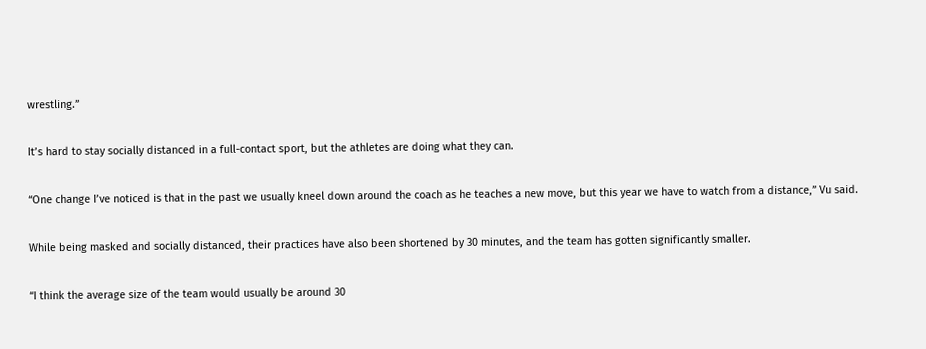wrestling.”

It’s hard to stay socially distanced in a full-contact sport, but the athletes are doing what they can.

“One change I’ve noticed is that in the past we usually kneel down around the coach as he teaches a new move, but this year we have to watch from a distance,” Vu said.

While being masked and socially distanced, their practices have also been shortened by 30 minutes, and the team has gotten significantly smaller.

“I think the average size of the team would usually be around 30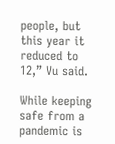people, but this year it reduced to 12,” Vu said.

While keeping safe from a pandemic is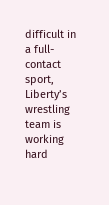difficult in a full-contact sport, Liberty’s wrestling team is working hard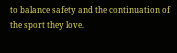to balance safety and the continuation of the sport they love.